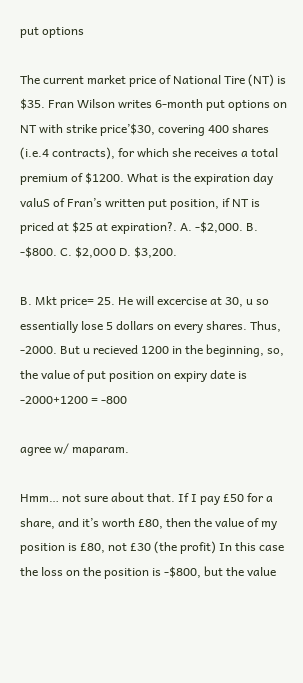put options

The current market price of National Tire (NT) is $35. Fran Wilson writes 6-month put options on NT with strike price’$30, covering 400 shares (i.e.4 contracts), for which she receives a total premium of $1200. What is the expiration day valuS of Fran’s written put position, if NT is priced at $25 at expiration?. A. -$2,000. B. -$800. C. $2,0O0 D. $3,200.

B. Mkt price= 25. He will excercise at 30, u so essentially lose 5 dollars on every shares. Thus, -2000. But u recieved 1200 in the beginning, so, the value of put position on expiry date is -2000+1200 = -800

agree w/ maparam.

Hmm… not sure about that. If I pay £50 for a share, and it’s worth £80, then the value of my position is £80, not £30 (the profit) In this case the loss on the position is -$800, but the value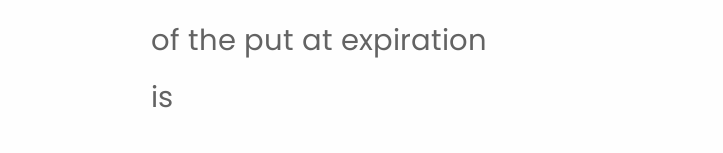of the put at expiration is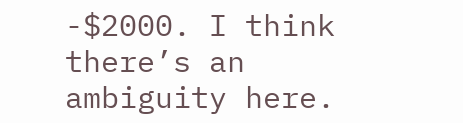-$2000. I think there’s an ambiguity here.